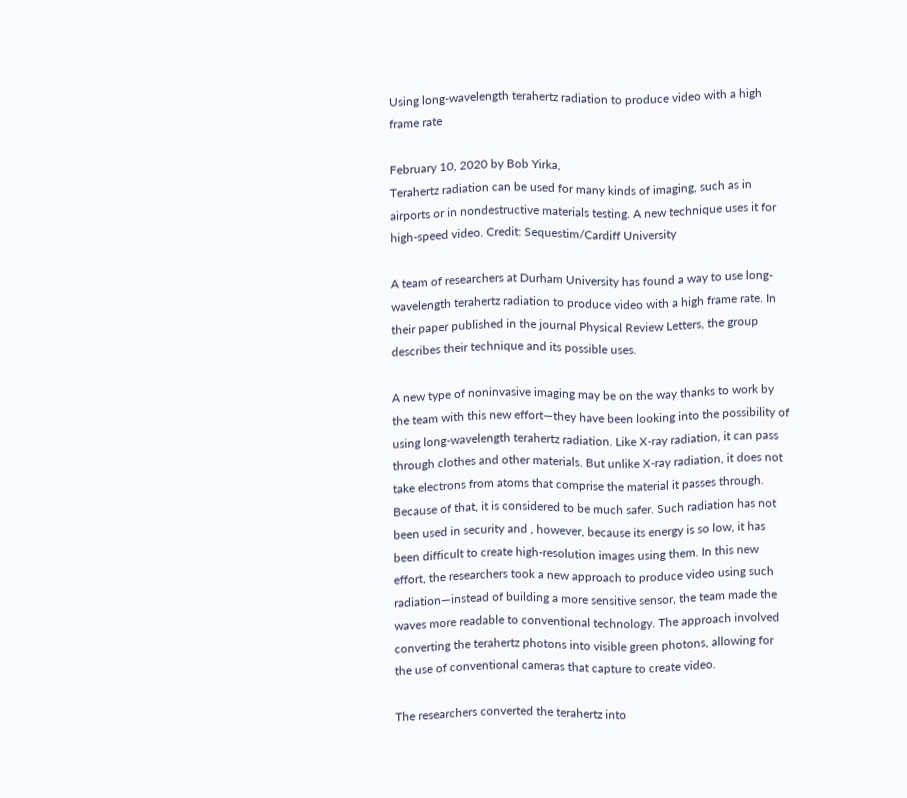Using long-wavelength terahertz radiation to produce video with a high frame rate

February 10, 2020 by Bob Yirka,
Terahertz radiation can be used for many kinds of imaging, such as in airports or in nondestructive materials testing. A new technique uses it for high-speed video. Credit: Sequestim/Cardiff University

A team of researchers at Durham University has found a way to use long-wavelength terahertz radiation to produce video with a high frame rate. In their paper published in the journal Physical Review Letters, the group describes their technique and its possible uses.

A new type of noninvasive imaging may be on the way thanks to work by the team with this new effort—they have been looking into the possibility of using long-wavelength terahertz radiation. Like X-ray radiation, it can pass through clothes and other materials. But unlike X-ray radiation, it does not take electrons from atoms that comprise the material it passes through. Because of that, it is considered to be much safer. Such radiation has not been used in security and , however, because its energy is so low, it has been difficult to create high-resolution images using them. In this new effort, the researchers took a new approach to produce video using such radiation—instead of building a more sensitive sensor, the team made the waves more readable to conventional technology. The approach involved converting the terahertz photons into visible green photons, allowing for the use of conventional cameras that capture to create video.

The researchers converted the terahertz into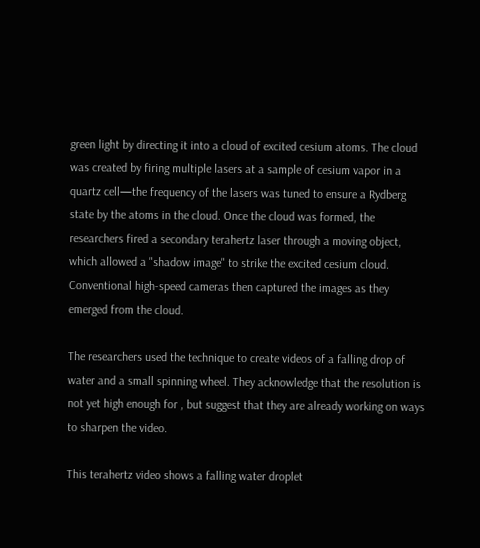green light by directing it into a cloud of excited cesium atoms. The cloud was created by firing multiple lasers at a sample of cesium vapor in a quartz cell—the frequency of the lasers was tuned to ensure a Rydberg state by the atoms in the cloud. Once the cloud was formed, the researchers fired a secondary terahertz laser through a moving object, which allowed a "shadow image" to strike the excited cesium cloud. Conventional high-speed cameras then captured the images as they emerged from the cloud.

The researchers used the technique to create videos of a falling drop of water and a small spinning wheel. They acknowledge that the resolution is not yet high enough for , but suggest that they are already working on ways to sharpen the video.

This terahertz video shows a falling water droplet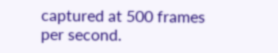captured at 500 frames per second.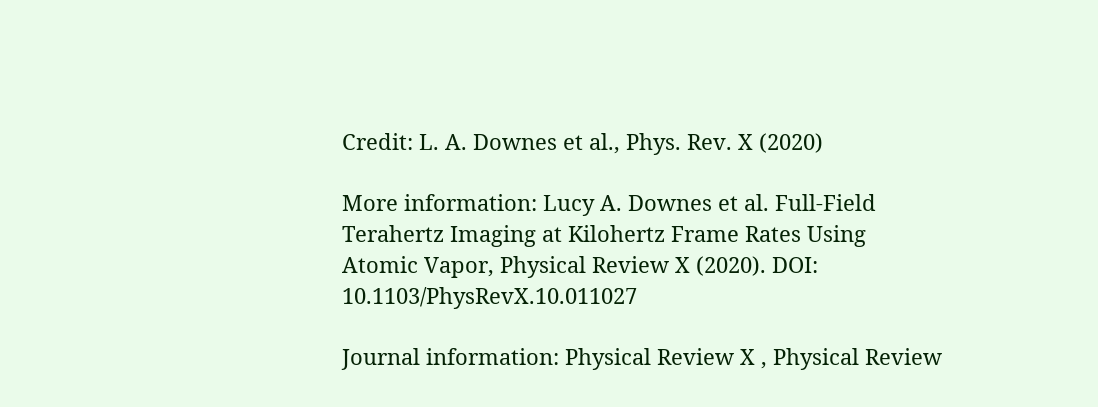Credit: L. A. Downes et al., Phys. Rev. X (2020)

More information: Lucy A. Downes et al. Full-Field Terahertz Imaging at Kilohertz Frame Rates Using Atomic Vapor, Physical Review X (2020). DOI: 10.1103/PhysRevX.10.011027

Journal information: Physical Review X , Physical Review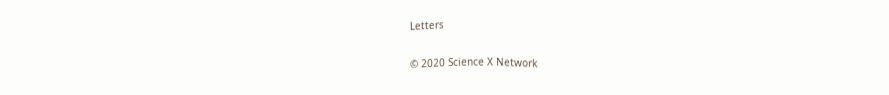Letters

© 2020 Science X Network